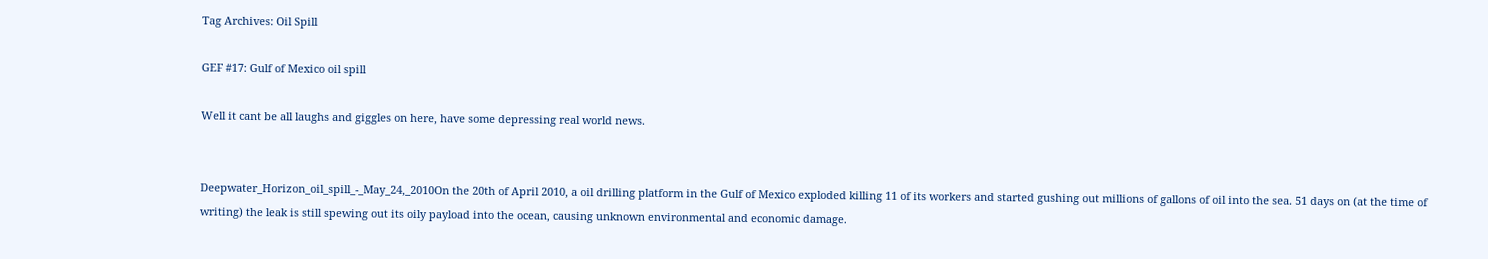Tag Archives: Oil Spill

GEF #17: Gulf of Mexico oil spill

Well it cant be all laughs and giggles on here, have some depressing real world news.


Deepwater_Horizon_oil_spill_-_May_24,_2010On the 20th of April 2010, a oil drilling platform in the Gulf of Mexico exploded killing 11 of its workers and started gushing out millions of gallons of oil into the sea. 51 days on (at the time of writing) the leak is still spewing out its oily payload into the ocean, causing unknown environmental and economic damage.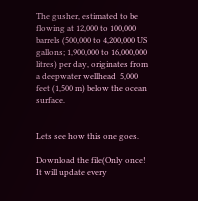The gusher, estimated to be flowing at 12,000 to 100,000 barrels (500,000 to 4,200,000 US gallons; 1,900,000 to 16,000,000 litres) per day, originates from a deepwater wellhead  5,000 feet (1,500 m) below the ocean surface.


Lets see how this one goes.

Download the file(Only once! It will update every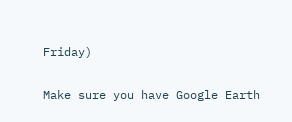Friday)

Make sure you have Google Earth